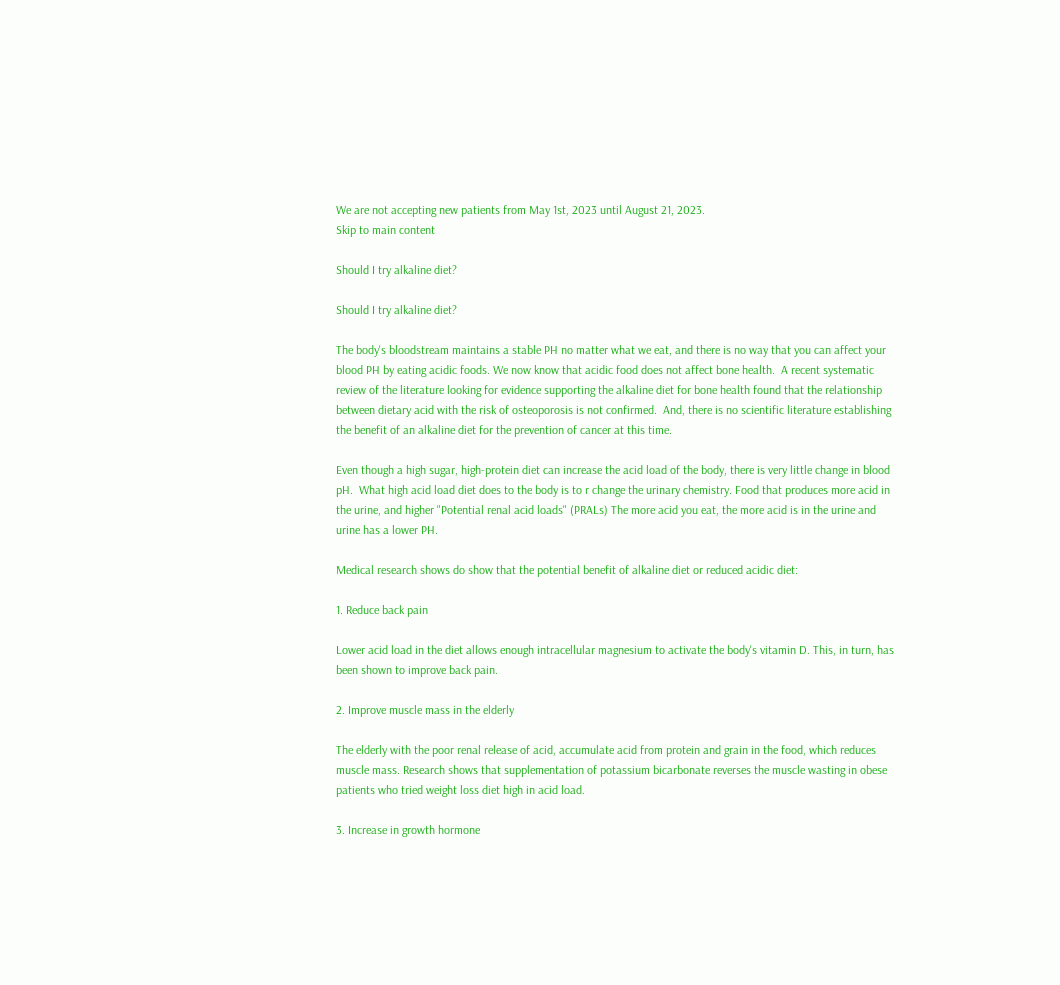We are not accepting new patients from May 1st, 2023 until August 21, 2023.
Skip to main content

Should I try alkaline diet?

Should I try alkaline diet?

The body's bloodstream maintains a stable PH no matter what we eat, and there is no way that you can affect your blood PH by eating acidic foods. We now know that acidic food does not affect bone health.  A recent systematic review of the literature looking for evidence supporting the alkaline diet for bone health found that the relationship between dietary acid with the risk of osteoporosis is not confirmed.  And, there is no scientific literature establishing the benefit of an alkaline diet for the prevention of cancer at this time.

Even though a high sugar, high-protein diet can increase the acid load of the body, there is very little change in blood pH.  What high acid load diet does to the body is to r change the urinary chemistry. Food that produces more acid in the urine, and higher "Potential renal acid loads" (PRALs) The more acid you eat, the more acid is in the urine and urine has a lower PH.

Medical research shows do show that the potential benefit of alkaline diet or reduced acidic diet:

1. Reduce back pain

Lower acid load in the diet allows enough intracellular magnesium to activate the body's vitamin D. This, in turn, has been shown to improve back pain.

2. Improve muscle mass in the elderly

The elderly with the poor renal release of acid, accumulate acid from protein and grain in the food, which reduces muscle mass. Research shows that supplementation of potassium bicarbonate reverses the muscle wasting in obese patients who tried weight loss diet high in acid load.

3. Increase in growth hormone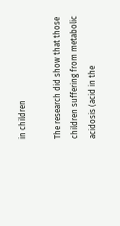in children

The research did show that those children suffering from metabolic acidosis (acid in the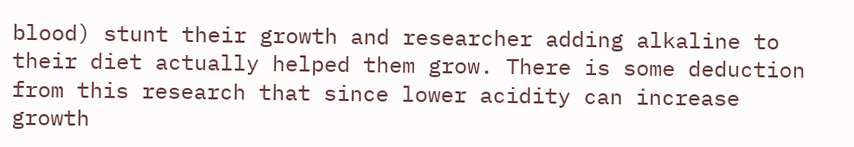blood) stunt their growth and researcher adding alkaline to their diet actually helped them grow. There is some deduction from this research that since lower acidity can increase growth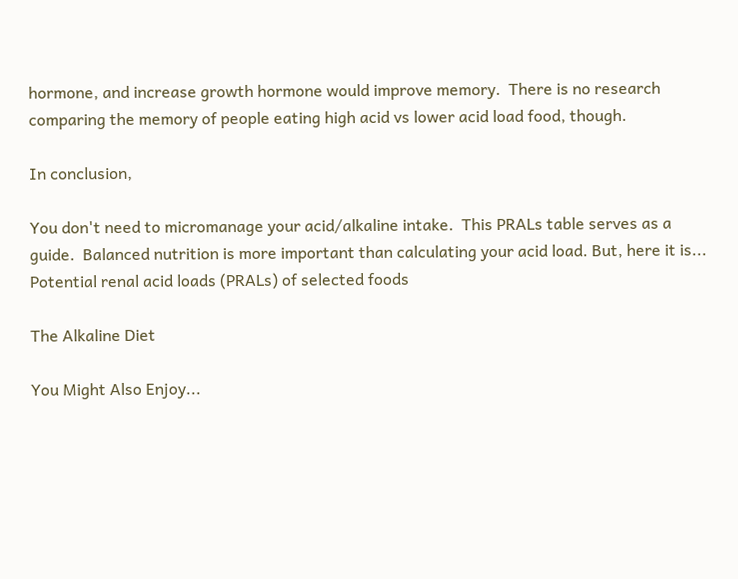hormone, and increase growth hormone would improve memory.  There is no research comparing the memory of people eating high acid vs lower acid load food, though.

In conclusion,

You don't need to micromanage your acid/alkaline intake.  This PRALs table serves as a guide.  Balanced nutrition is more important than calculating your acid load. But, here it is... Potential renal acid loads (PRALs) of selected foods

The Alkaline Diet

You Might Also Enjoy...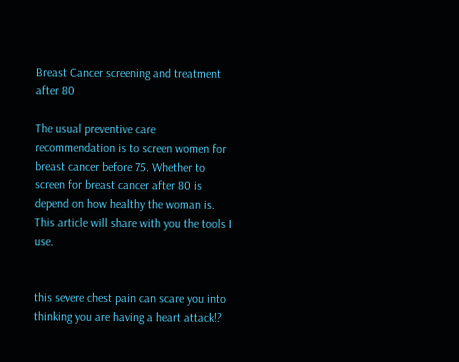Breast Cancer screening and treatment after 80

The usual preventive care recommendation is to screen women for breast cancer before 75. Whether to screen for breast cancer after 80 is depend on how healthy the woman is. This article will share with you the tools I use.


this severe chest pain can scare you into thinking you are having a heart attack!?